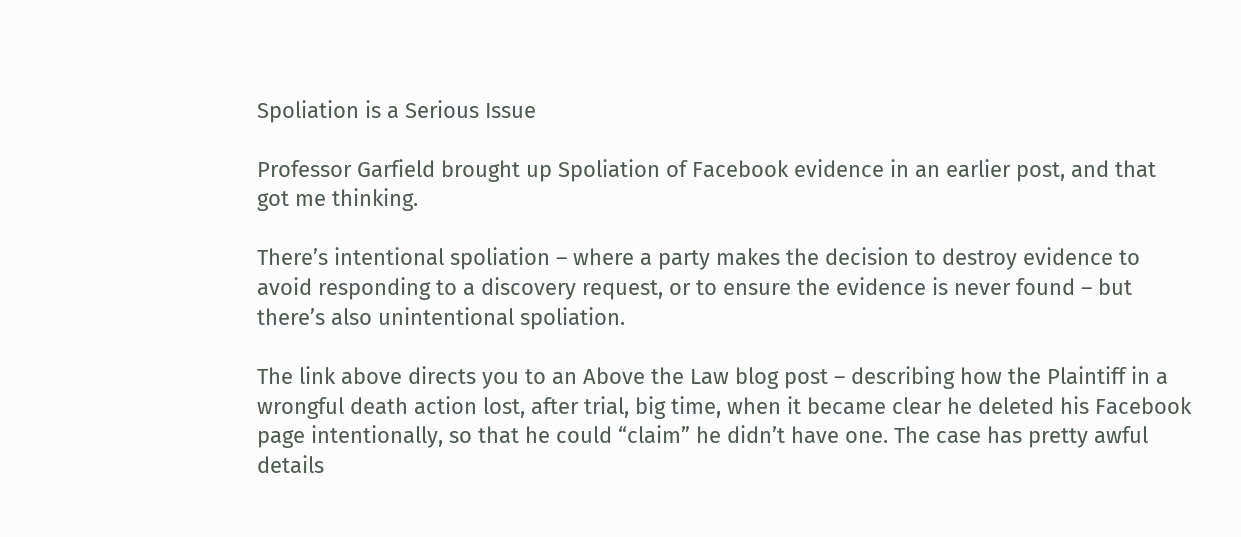Spoliation is a Serious Issue

Professor Garfield brought up Spoliation of Facebook evidence in an earlier post, and that got me thinking.

There’s intentional spoliation – where a party makes the decision to destroy evidence to avoid responding to a discovery request, or to ensure the evidence is never found – but there’s also unintentional spoliation.

The link above directs you to an Above the Law blog post – describing how the Plaintiff in a wrongful death action lost, after trial, big time, when it became clear he deleted his Facebook page intentionally, so that he could “claim” he didn’t have one. The case has pretty awful details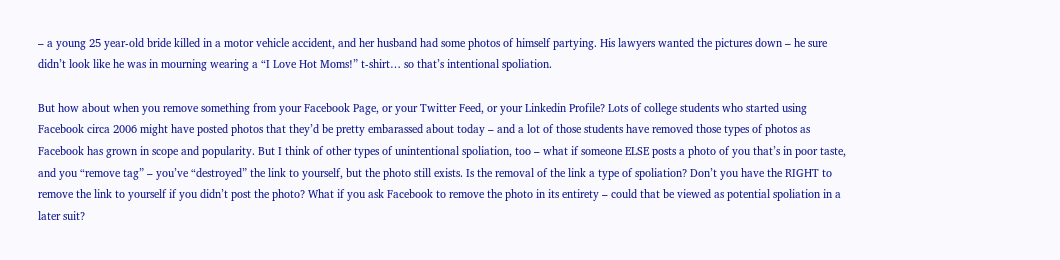– a young 25 year-old bride killed in a motor vehicle accident, and her husband had some photos of himself partying. His lawyers wanted the pictures down – he sure didn’t look like he was in mourning wearing a “I Love Hot Moms!” t-shirt… so that’s intentional spoliation.

But how about when you remove something from your Facebook Page, or your Twitter Feed, or your Linkedin Profile? Lots of college students who started using Facebook circa 2006 might have posted photos that they’d be pretty embarassed about today – and a lot of those students have removed those types of photos as Facebook has grown in scope and popularity. But I think of other types of unintentional spoliation, too – what if someone ELSE posts a photo of you that’s in poor taste, and you “remove tag” – you’ve “destroyed” the link to yourself, but the photo still exists. Is the removal of the link a type of spoliation? Don’t you have the RIGHT to remove the link to yourself if you didn’t post the photo? What if you ask Facebook to remove the photo in its entirety – could that be viewed as potential spoliation in a later suit?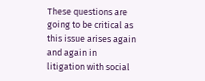These questions are going to be critical as this issue arises again and again in litigation with social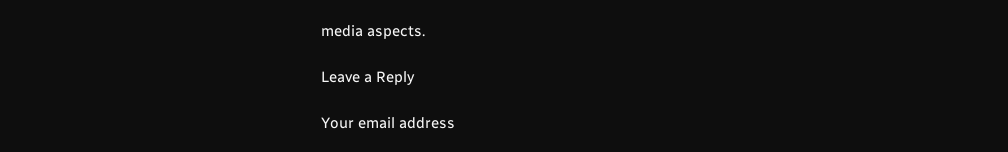media aspects.

Leave a Reply

Your email address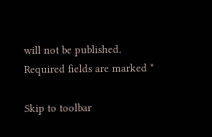will not be published. Required fields are marked *

Skip to toolbar